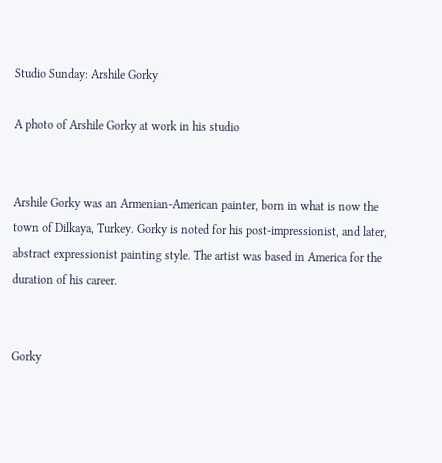Studio Sunday: Arshile Gorky

A photo of Arshile Gorky at work in his studio


Arshile Gorky was an Armenian-American painter, born in what is now the town of Dilkaya, Turkey. Gorky is noted for his post-impressionist, and later, abstract expressionist painting style. The artist was based in America for the duration of his career.


Gorky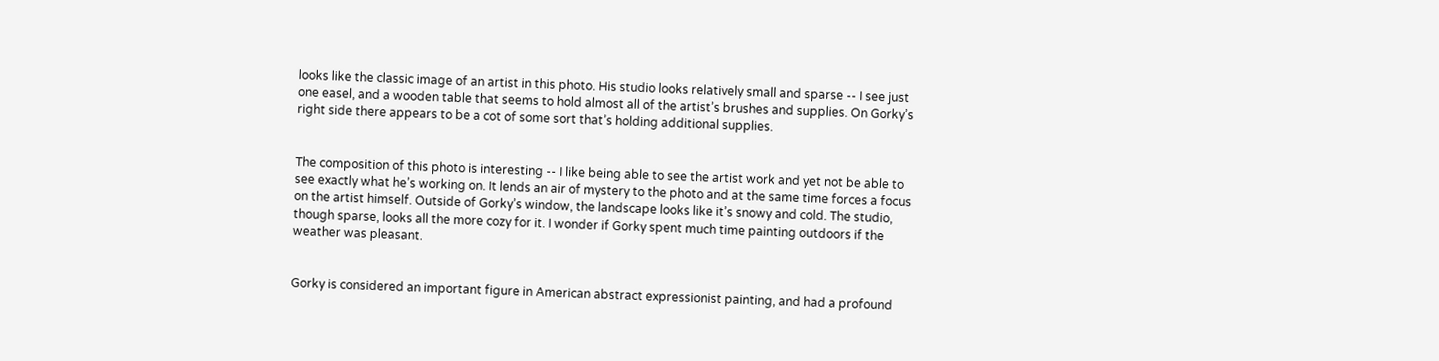looks like the classic image of an artist in this photo. His studio looks relatively small and sparse -- I see just one easel, and a wooden table that seems to hold almost all of the artist’s brushes and supplies. On Gorky’s right side there appears to be a cot of some sort that’s holding additional supplies.


The composition of this photo is interesting -- I like being able to see the artist work and yet not be able to see exactly what he’s working on. It lends an air of mystery to the photo and at the same time forces a focus on the artist himself. Outside of Gorky’s window, the landscape looks like it’s snowy and cold. The studio, though sparse, looks all the more cozy for it. I wonder if Gorky spent much time painting outdoors if the weather was pleasant.


Gorky is considered an important figure in American abstract expressionist painting, and had a profound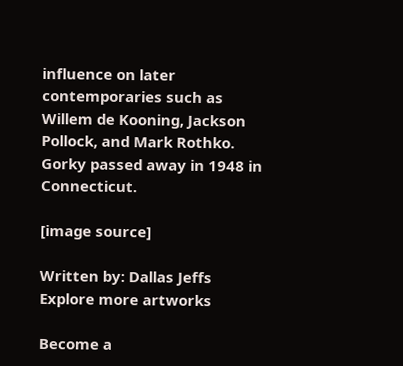influence on later contemporaries such as Willem de Kooning, Jackson Pollock, and Mark Rothko. Gorky passed away in 1948 in Connecticut.

[image source]

Written by: Dallas Jeffs
Explore more artworks

Become a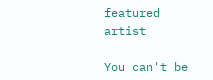featured artist

You can't be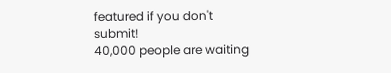featured if you don't submit!
40,000 people are waiting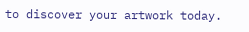to discover your artwork today.